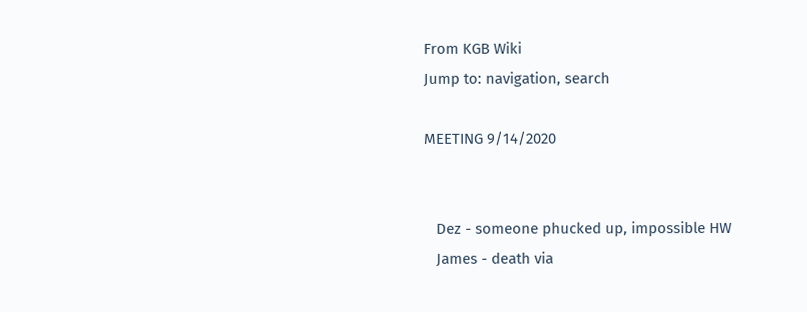From KGB Wiki
Jump to: navigation, search

MEETING 9/14/2020


   Dez - someone phucked up, impossible HW
   James - death via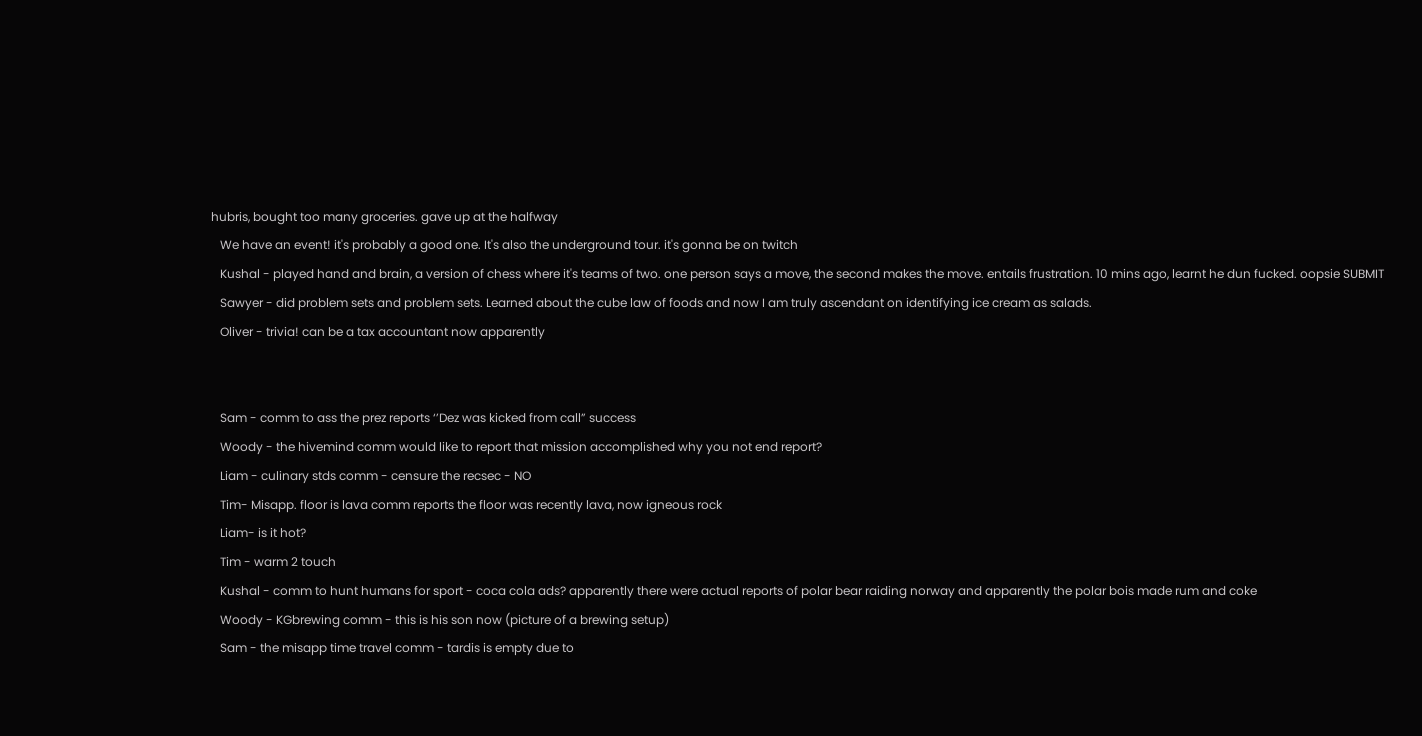hubris, bought too many groceries. gave up at the halfway
   We have an event! it's probably a good one. It's also the underground tour. it's gonna be on twitch
   Kushal - played hand and brain, a version of chess where it's teams of two. one person says a move, the second makes the move. entails frustration. 10 mins ago, learnt he dun fucked. oopsie SUBMIT
   Sawyer - did problem sets and problem sets. Learned about the cube law of foods and now I am truly ascendant on identifying ice cream as salads.
   Oliver - trivia! can be a tax accountant now apparently


   Sam - comm to ass the prez reports ‘’Dez was kicked from call” success
   Woody - the hivemind comm would like to report that mission accomplished why you not end report?
   Liam - culinary stds comm - censure the recsec - NO
   Tim- Misapp. floor is lava comm reports the floor was recently lava, now igneous rock
   Liam- is it hot?
   Tim - warm 2 touch
   Kushal - comm to hunt humans for sport - coca cola ads? apparently there were actual reports of polar bear raiding norway and apparently the polar bois made rum and coke
   Woody - KGbrewing comm - this is his son now (picture of a brewing setup)
   Sam - the misapp time travel comm - tardis is empty due to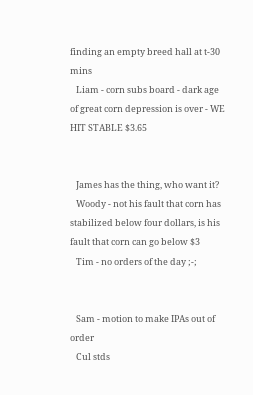finding an empty breed hall at t-30 mins
   Liam - corn subs board - dark age of great corn depression is over - WE HIT STABLE $3.65


   James has the thing, who want it?
   Woody - not his fault that corn has stabilized below four dollars, is his fault that corn can go below $3
   Tim - no orders of the day ;-;


   Sam - motion to make IPAs out of order
   Cul stds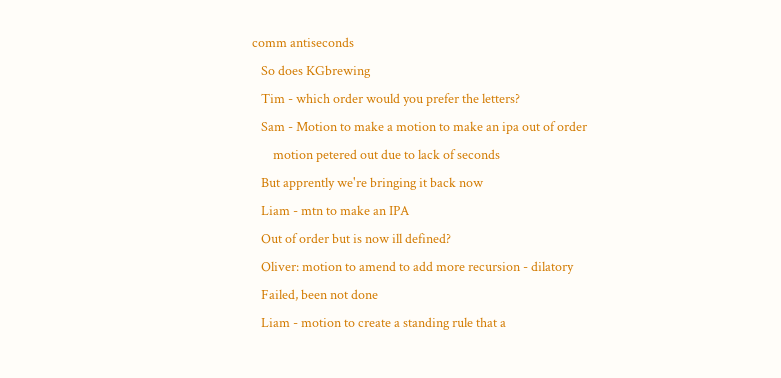comm antiseconds
   So does KGbrewing
   Tim - which order would you prefer the letters?
   Sam - Motion to make a motion to make an ipa out of order
       motion petered out due to lack of seconds
   But apprently we're bringing it back now
   Liam - mtn to make an IPA
   Out of order but is now ill defined?
   Oliver: motion to amend to add more recursion - dilatory
   Failed, been not done
   Liam - motion to create a standing rule that a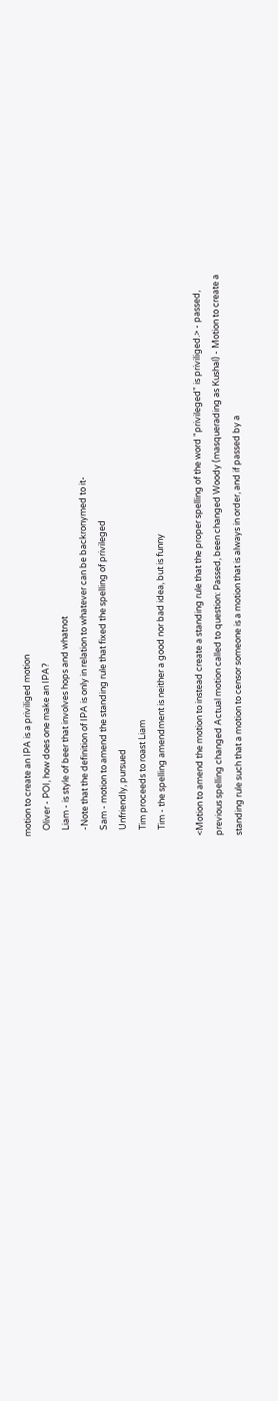motion to create an IPA is a priviliged motion
   Oliver - POI, how does one make an IPA?
   Liam - is style of beer that involves hops and whatnot
   -Note that the definition of IPA is only in relation to whatever can be backronymed to it-
   Sam - motion to amend the standing rule that fixed the spelling of privileged
   Unfriendly, pursued
   Tim proceeds to roast Liam
   Tim - the spelling amendment is neither a good nor bad idea, but is funny

<Motion to amend the motion to instead create a standing rule that the proper spelling of the word "privileged" is priviliged.> - passed, previous spelling changed Actual motion called to question: Passed, been changed Woody (masquerading as Kushal) - Motion to create a standing rule such that a motion to censor someone is a motion that is always in order, and if passed by a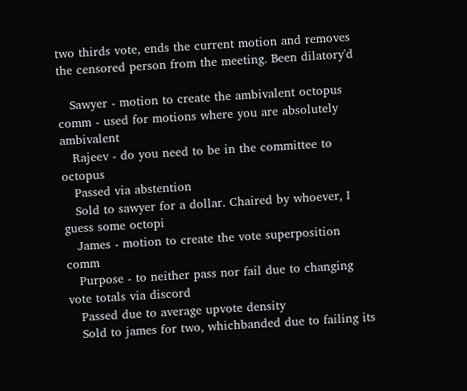two thirds vote, ends the current motion and removes the censored person from the meeting. Been dilatory'd

   Sawyer - motion to create the ambivalent octopus comm - used for motions where you are absolutely ambivalent
   Rajeev - do you need to be in the committee to octopus
   Passed via abstention
   Sold to sawyer for a dollar. Chaired by whoever, I guess some octopi
   James - motion to create the vote superposition comm
   Purpose - to neither pass nor fail due to changing vote totals via discord
   Passed due to average upvote density
   Sold to james for two, whichbanded due to failing its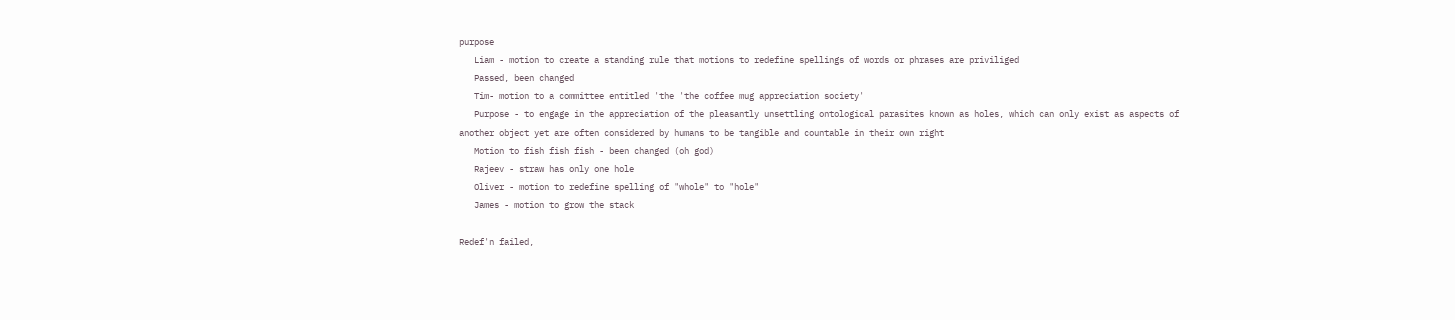purpose
   Liam - motion to create a standing rule that motions to redefine spellings of words or phrases are priviliged
   Passed, been changed
   Tim- motion to a committee entitled 'the 'the coffee mug appreciation society'
   Purpose - to engage in the appreciation of the pleasantly unsettling ontological parasites known as holes, which can only exist as aspects of another object yet are often considered by humans to be tangible and countable in their own right
   Motion to fish fish fish - been changed (oh god)
   Rajeev - straw has only one hole
   Oliver - motion to redefine spelling of "whole" to "hole"
   James - motion to grow the stack

Redef'n failed,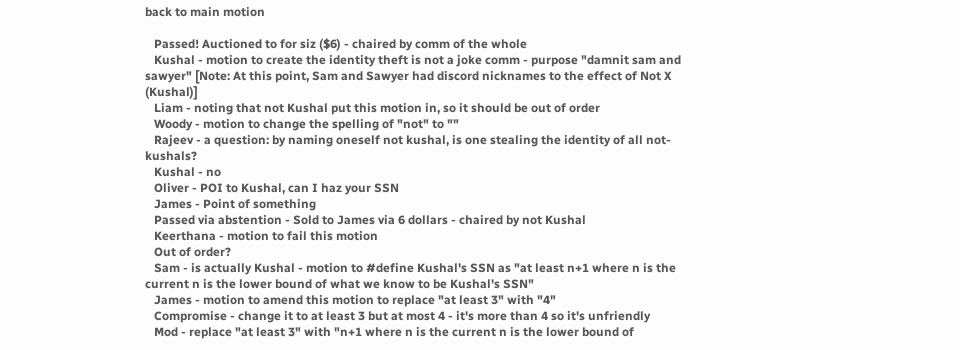back to main motion

   Passed! Auctioned to for siz ($6) - chaired by comm of the whole
   Kushal - motion to create the identity theft is not a joke comm - purpose "damnit sam and sawyer" [Note: At this point, Sam and Sawyer had discord nicknames to the effect of Not X (Kushal)]
   Liam - noting that not Kushal put this motion in, so it should be out of order
   Woody - motion to change the spelling of "not" to ""
   Rajeev - a question: by naming oneself not kushal, is one stealing the identity of all not-kushals?
   Kushal - no
   Oliver - POI to Kushal, can I haz your SSN
   James - Point of something
   Passed via abstention - Sold to James via 6 dollars - chaired by not Kushal
   Keerthana - motion to fail this motion
   Out of order?
   Sam - is actually Kushal - motion to #define Kushal's SSN as "at least n+1 where n is the current n is the lower bound of what we know to be Kushal's SSN"
   James - motion to amend this motion to replace "at least 3" with "4"
   Compromise - change it to at least 3 but at most 4 - it's more than 4 so it's unfriendly
   Mod - replace "at least 3" with "n+1 where n is the current n is the lower bound of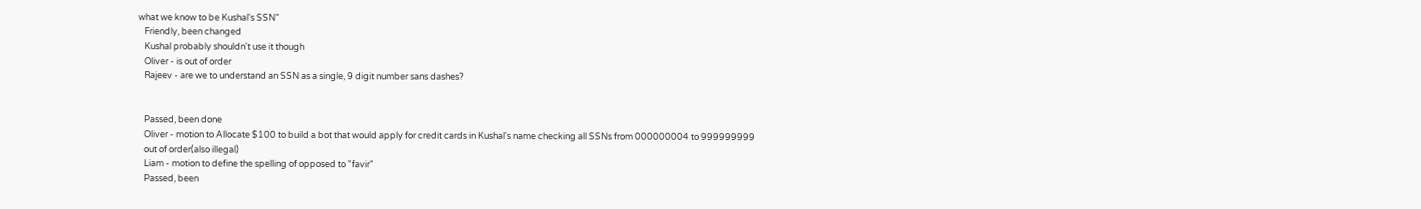what we know to be Kushal's SSN"
   Friendly, been changed
   Kushal probably shouldn't use it though
   Oliver - is out of order
   Rajeev - are we to understand an SSN as a single, 9 digit number sans dashes?


   Passed, been done
   Oliver - motion to Allocate $100 to build a bot that would apply for credit cards in Kushal's name checking all SSNs from 000000004 to 999999999
   out of order(also illegal)
   Liam - motion to define the spelling of opposed to "favir"
   Passed, been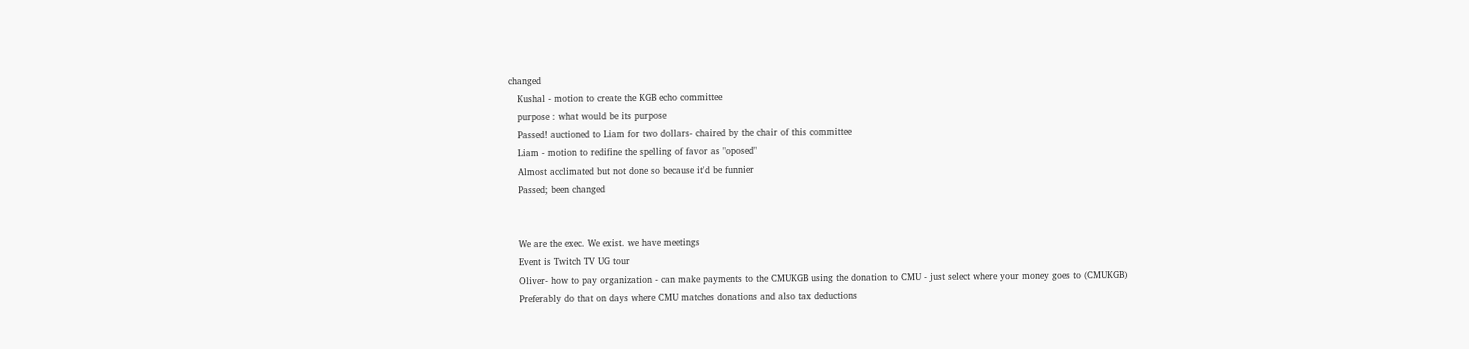changed
   Kushal - motion to create the KGB echo committee
   purpose : what would be its purpose
   Passed! auctioned to Liam for two dollars- chaired by the chair of this committee
   Liam - motion to redifine the spelling of favor as "oposed"
   Almost acclimated but not done so because it'd be funnier
   Passed; been changed


   We are the exec. We exist. we have meetings
   Event is Twitch TV UG tour
   Oliver- how to pay organization - can make payments to the CMUKGB using the donation to CMU - just select where your money goes to (CMUKGB)
   Preferably do that on days where CMU matches donations and also tax deductions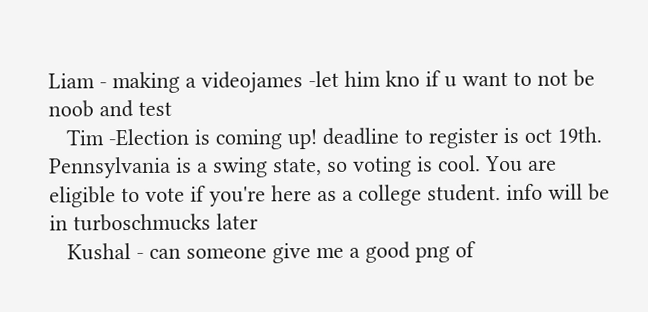Liam - making a videojames -let him kno if u want to not be noob and test
   Tim -Election is coming up! deadline to register is oct 19th. Pennsylvania is a swing state, so voting is cool. You are eligible to vote if you're here as a college student. info will be in turboschmucks later
   Kushal - can someone give me a good png of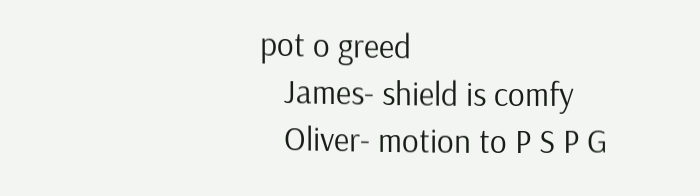pot o greed
   James- shield is comfy
   Oliver- motion to P S P G